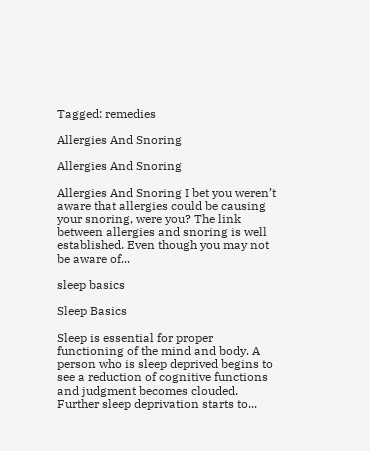Tagged: remedies

Allergies And Snoring

Allergies And Snoring

Allergies And Snoring I bet you weren’t aware that allergies could be causing your snoring, were you? The link between allergies and snoring is well established. Even though you may not be aware of...

sleep basics

Sleep Basics

Sleep is essential for proper functioning of the mind and body. A person who is sleep deprived begins to see a reduction of cognitive functions and judgment becomes clouded. Further sleep deprivation starts to...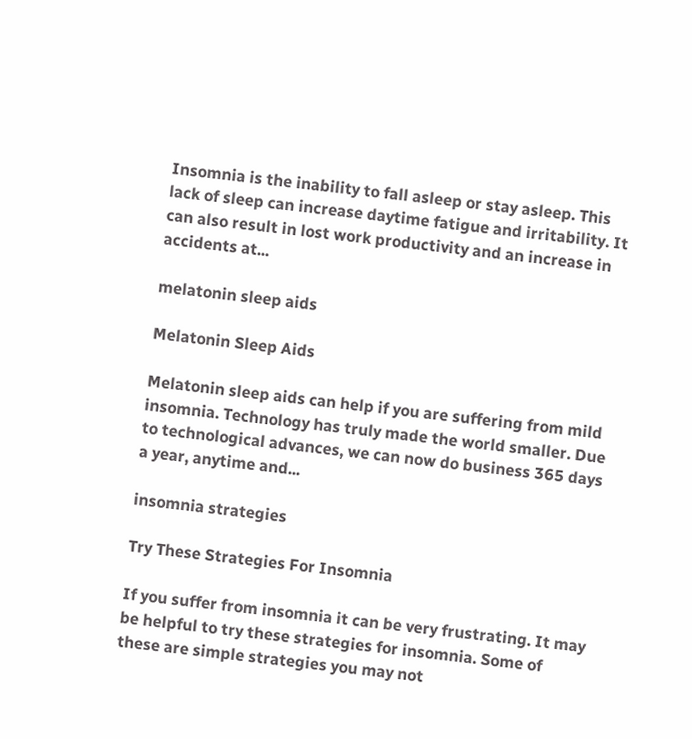Insomnia is the inability to fall asleep or stay asleep. This lack of sleep can increase daytime fatigue and irritability. It can also result in lost work productivity and an increase in accidents at...

melatonin sleep aids

Melatonin Sleep Aids

Melatonin sleep aids can help if you are suffering from mild insomnia. Technology has truly made the world smaller. Due to technological advances, we can now do business 365 days a year, anytime and...

insomnia strategies

Try These Strategies For Insomnia

If you suffer from insomnia it can be very frustrating. It may be helpful to try these strategies for insomnia. Some of these are simple strategies you may not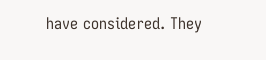have considered. They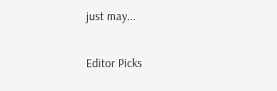just may...

Editor Picks